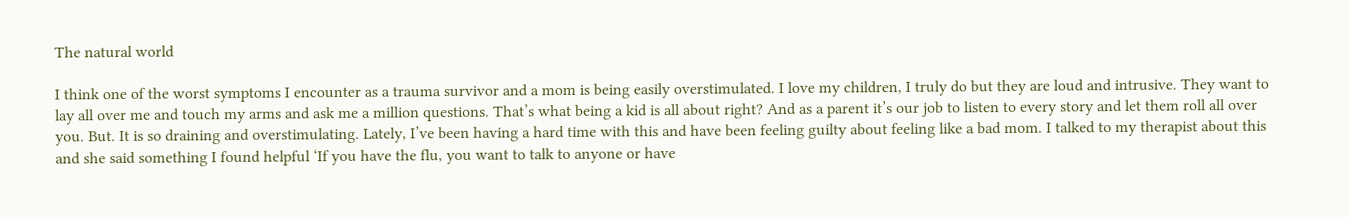The natural world

I think one of the worst symptoms I encounter as a trauma survivor and a mom is being easily overstimulated. I love my children, I truly do but they are loud and intrusive. They want to lay all over me and touch my arms and ask me a million questions. That’s what being a kid is all about right? And as a parent it’s our job to listen to every story and let them roll all over you. But. It is so draining and overstimulating. Lately, I’ve been having a hard time with this and have been feeling guilty about feeling like a bad mom. I talked to my therapist about this and she said something I found helpful ‘If you have the flu, you want to talk to anyone or have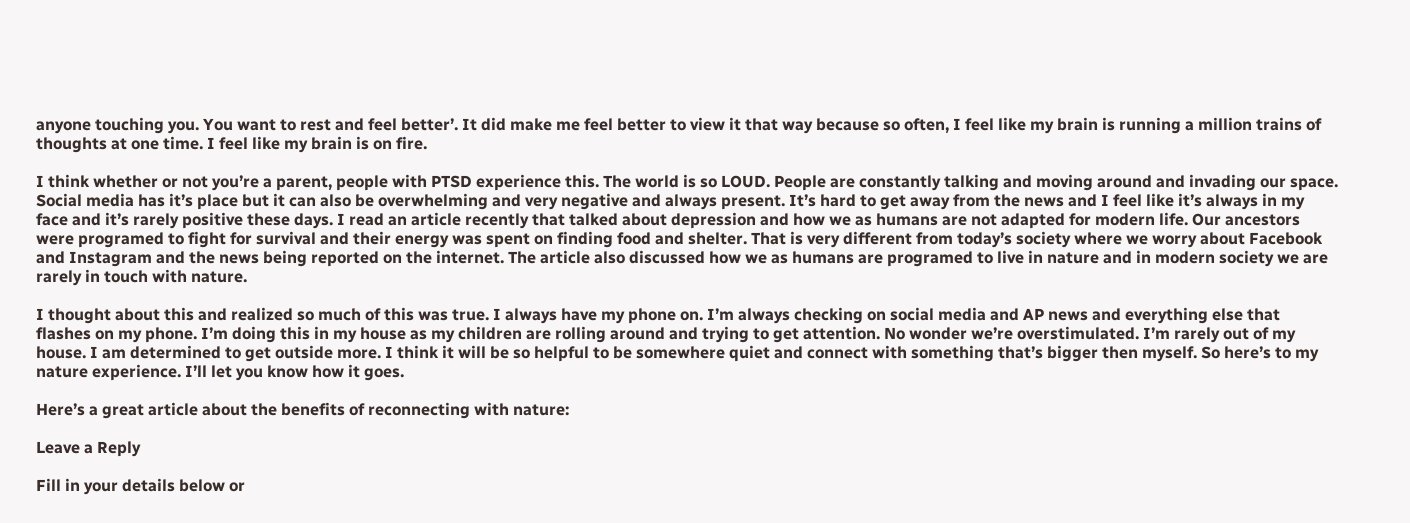anyone touching you. You want to rest and feel better’. It did make me feel better to view it that way because so often, I feel like my brain is running a million trains of thoughts at one time. I feel like my brain is on fire.

I think whether or not you’re a parent, people with PTSD experience this. The world is so LOUD. People are constantly talking and moving around and invading our space. Social media has it’s place but it can also be overwhelming and very negative and always present. It’s hard to get away from the news and I feel like it’s always in my face and it’s rarely positive these days. I read an article recently that talked about depression and how we as humans are not adapted for modern life. Our ancestors were programed to fight for survival and their energy was spent on finding food and shelter. That is very different from today’s society where we worry about Facebook and Instagram and the news being reported on the internet. The article also discussed how we as humans are programed to live in nature and in modern society we are rarely in touch with nature.

I thought about this and realized so much of this was true. I always have my phone on. I’m always checking on social media and AP news and everything else that flashes on my phone. I’m doing this in my house as my children are rolling around and trying to get attention. No wonder we’re overstimulated. I’m rarely out of my house. I am determined to get outside more. I think it will be so helpful to be somewhere quiet and connect with something that’s bigger then myself. So here’s to my nature experience. I’ll let you know how it goes.

Here’s a great article about the benefits of reconnecting with nature:

Leave a Reply

Fill in your details below or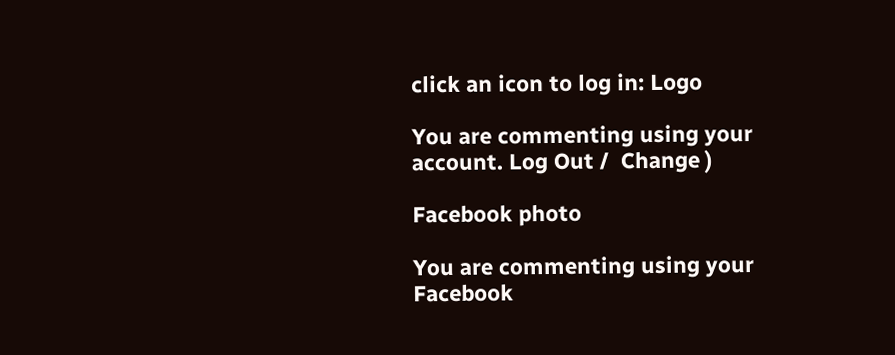click an icon to log in: Logo

You are commenting using your account. Log Out /  Change )

Facebook photo

You are commenting using your Facebook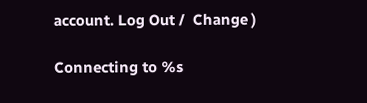account. Log Out /  Change )

Connecting to %s